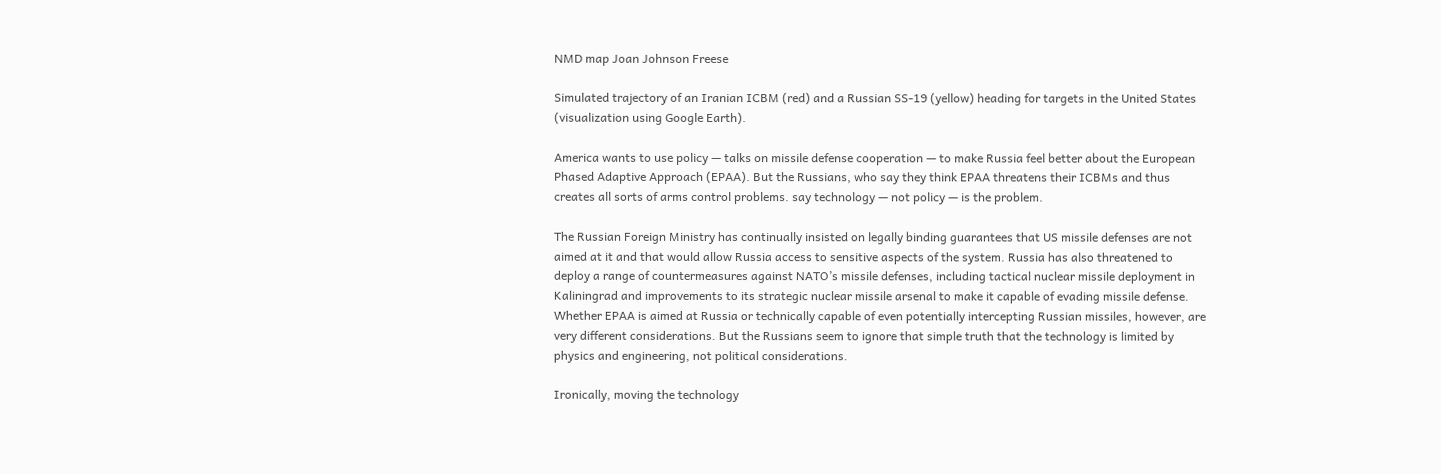NMD map Joan Johnson Freese

Simulated trajectory of an Iranian ICBM (red) and a Russian SS-19 (yellow) heading for targets in the United States (visualization using Google Earth).

America wants to use policy — talks on missile defense cooperation — to make Russia feel better about the European Phased Adaptive Approach (EPAA). But the Russians, who say they think EPAA threatens their ICBMs and thus creates all sorts of arms control problems. say technology — not policy — is the problem.

The Russian Foreign Ministry has continually insisted on legally binding guarantees that US missile defenses are not aimed at it and that would allow Russia access to sensitive aspects of the system. Russia has also threatened to deploy a range of countermeasures against NATO’s missile defenses, including tactical nuclear missile deployment in Kaliningrad and improvements to its strategic nuclear missile arsenal to make it capable of evading missile defense. Whether EPAA is aimed at Russia or technically capable of even potentially intercepting Russian missiles, however, are very different considerations. But the Russians seem to ignore that simple truth that the technology is limited by physics and engineering, not political considerations.

Ironically, moving the technology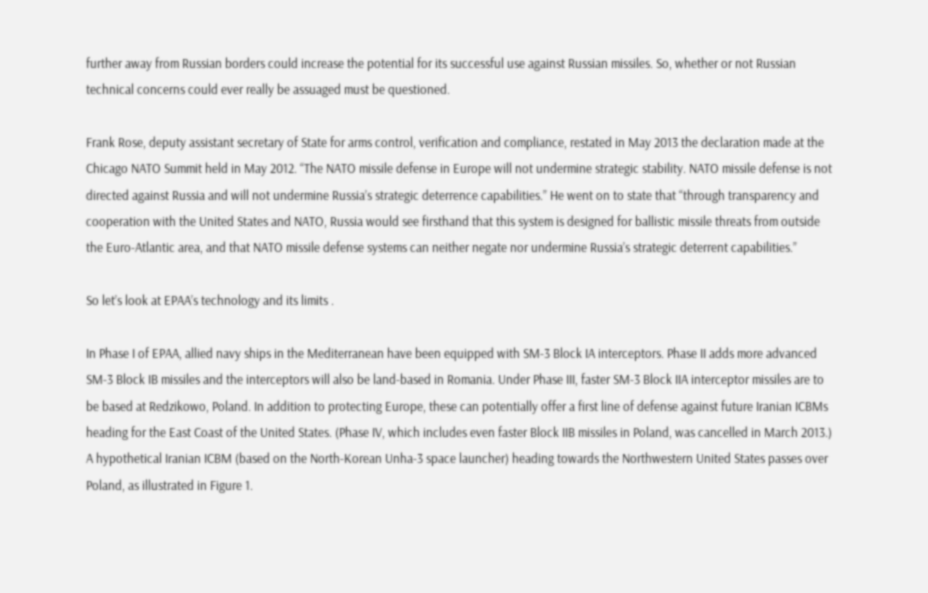further away from Russian borders could increase the potential for its successful use against Russian missiles. So, whether or not Russian technical concerns could ever really be assuaged must be questioned.

Frank Rose, deputy assistant secretary of State for arms control, verification and compliance, restated in May 2013 the declaration made at the Chicago NATO Summit held in May 2012. “The NATO missile defense in Europe will not undermine strategic stability. NATO missile defense is not directed against Russia and will not undermine Russia’s strategic deterrence capabilities.” He went on to state that “through transparency and cooperation with the United States and NATO, Russia would see firsthand that this system is designed for ballistic missile threats from outside the Euro-Atlantic area, and that NATO missile defense systems can neither negate nor undermine Russia’s strategic deterrent capabilities.”

So let’s look at EPAA’s technology and its limits .

In Phase I of EPAA, allied navy ships in the Mediterranean have been equipped with SM-3 Block IA interceptors. Phase II adds more advanced SM-3 Block IB missiles and the interceptors will also be land-based in Romania. Under Phase III, faster SM-3 Block IIA interceptor missiles are to be based at Redzikowo, Poland. In addition to protecting Europe, these can potentially offer a first line of defense against future Iranian ICBMs heading for the East Coast of the United States. (Phase IV, which includes even faster Block IIB missiles in Poland, was cancelled in March 2013.) A hypothetical Iranian ICBM (based on the North-Korean Unha-3 space launcher) heading towards the Northwestern United States passes over Poland, as illustrated in Figure 1.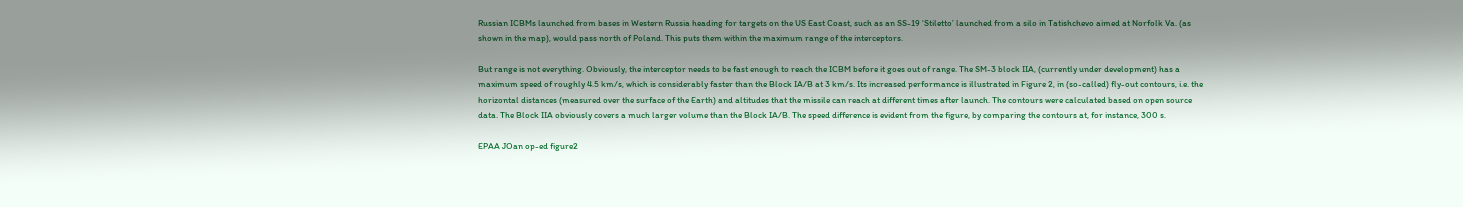Russian ICBMs launched from bases in Western Russia heading for targets on the US East Coast, such as an SS-19 ‘Stiletto’ launched from a silo in Tatishchevo aimed at Norfolk Va. (as shown in the map), would pass north of Poland. This puts them within the maximum range of the interceptors.

But range is not everything. Obviously, the interceptor needs to be fast enough to reach the ICBM before it goes out of range. The SM-3 block IIA, (currently under development) has a maximum speed of roughly 4.5 km/s, which is considerably faster than the Block IA/B at 3 km/s. Its increased performance is illustrated in Figure 2, in (so-called) fly-out contours, i.e. the horizontal distances (measured over the surface of the Earth) and altitudes that the missile can reach at different times after launch. The contours were calculated based on open source data. The Block IIA obviously covers a much larger volume than the Block IA/B. The speed difference is evident from the figure, by comparing the contours at, for instance, 300 s.

EPAA JOan op-ed figure2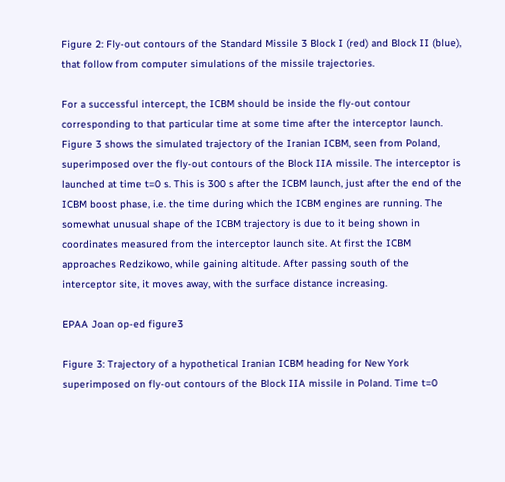Figure 2: Fly-out contours of the Standard Missile 3 Block I (red) and Block II (blue), that follow from computer simulations of the missile trajectories.

For a successful intercept, the ICBM should be inside the fly-out contour corresponding to that particular time at some time after the interceptor launch. Figure 3 shows the simulated trajectory of the Iranian ICBM, seen from Poland, superimposed over the fly-out contours of the Block IIA missile. The interceptor is launched at time t=0 s. This is 300 s after the ICBM launch, just after the end of the ICBM boost phase, i.e. the time during which the ICBM engines are running. The somewhat unusual shape of the ICBM trajectory is due to it being shown in coordinates measured from the interceptor launch site. At first the ICBM approaches Redzikowo, while gaining altitude. After passing south of the interceptor site, it moves away, with the surface distance increasing.

EPAA Joan op-ed figure3

Figure 3: Trajectory of a hypothetical Iranian ICBM heading for New York superimposed on fly-out contours of the Block IIA missile in Poland. Time t=0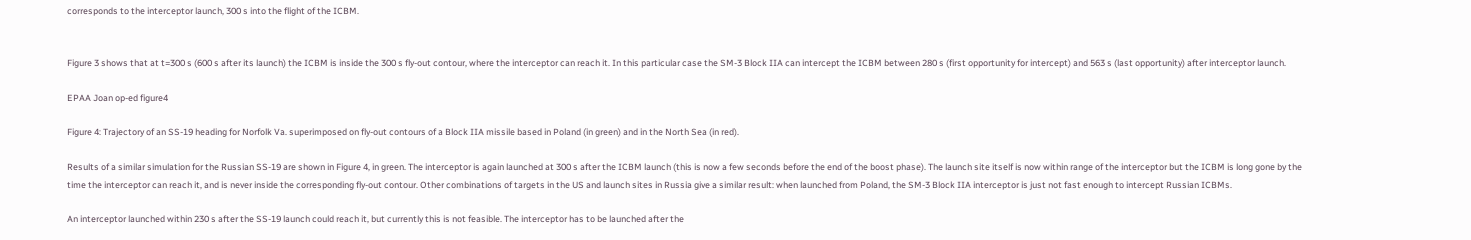corresponds to the interceptor launch, 300 s into the flight of the ICBM.


Figure 3 shows that at t=300 s (600 s after its launch) the ICBM is inside the 300 s fly-out contour, where the interceptor can reach it. In this particular case the SM-3 Block IIA can intercept the ICBM between 280 s (first opportunity for intercept) and 563 s (last opportunity) after interceptor launch.

EPAA Joan op-ed figure4

Figure 4: Trajectory of an SS-19 heading for Norfolk Va. superimposed on fly-out contours of a Block IIA missile based in Poland (in green) and in the North Sea (in red).

Results of a similar simulation for the Russian SS-19 are shown in Figure 4, in green. The interceptor is again launched at 300 s after the ICBM launch (this is now a few seconds before the end of the boost phase). The launch site itself is now within range of the interceptor but the ICBM is long gone by the time the interceptor can reach it, and is never inside the corresponding fly-out contour. Other combinations of targets in the US and launch sites in Russia give a similar result: when launched from Poland, the SM-3 Block IIA interceptor is just not fast enough to intercept Russian ICBMs.

An interceptor launched within 230 s after the SS-19 launch could reach it, but currently this is not feasible. The interceptor has to be launched after the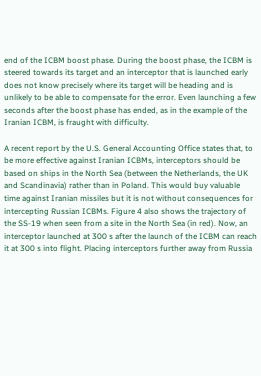end of the ICBM boost phase. During the boost phase, the ICBM is steered towards its target and an interceptor that is launched early does not know precisely where its target will be heading and is unlikely to be able to compensate for the error. Even launching a few seconds after the boost phase has ended, as in the example of the Iranian ICBM, is fraught with difficulty.

A recent report by the U.S. General Accounting Office states that, to be more effective against Iranian ICBMs, interceptors should be based on ships in the North Sea (between the Netherlands, the UK and Scandinavia) rather than in Poland. This would buy valuable time against Iranian missiles but it is not without consequences for intercepting Russian ICBMs. Figure 4 also shows the trajectory of the SS-19 when seen from a site in the North Sea (in red). Now, an interceptor launched at 300 s after the launch of the ICBM can reach it at 300 s into flight. Placing interceptors further away from Russia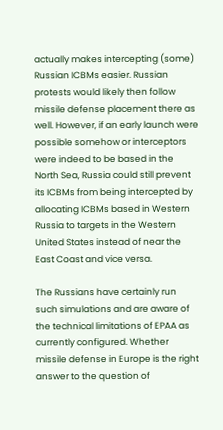actually makes intercepting (some) Russian ICBMs easier. Russian protests would likely then follow missile defense placement there as well. However, if an early launch were possible somehow or interceptors were indeed to be based in the North Sea, Russia could still prevent its ICBMs from being intercepted by allocating ICBMs based in Western Russia to targets in the Western United States instead of near the East Coast and vice versa.

The Russians have certainly run such simulations and are aware of the technical limitations of EPAA as currently configured. Whether missile defense in Europe is the right answer to the question of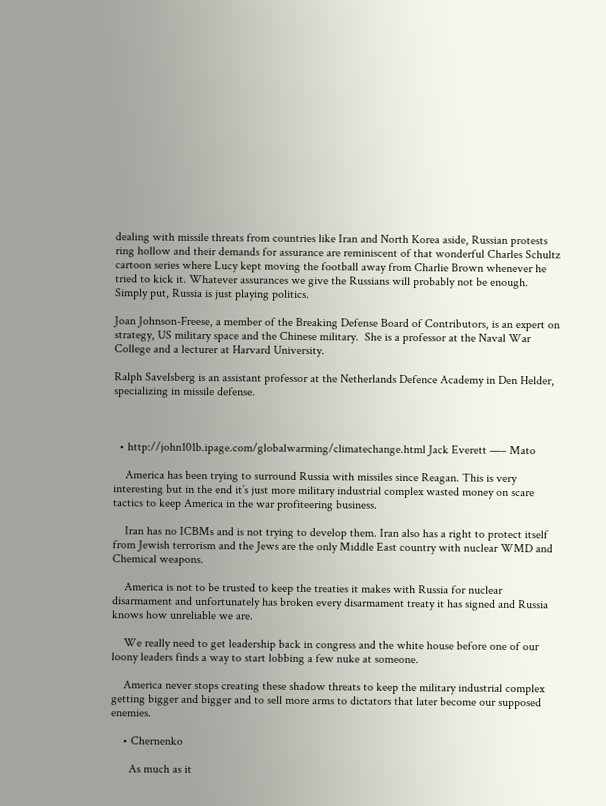dealing with missile threats from countries like Iran and North Korea aside, Russian protests ring hollow and their demands for assurance are reminiscent of that wonderful Charles Schultz cartoon series where Lucy kept moving the football away from Charlie Brown whenever he tried to kick it. Whatever assurances we give the Russians will probably not be enough. Simply put, Russia is just playing politics.

Joan Johnson-Freese, a member of the Breaking Defense Board of Contributors, is an expert on strategy, US military space and the Chinese military.  She is a professor at the Naval War College and a lecturer at Harvard University.

Ralph Savelsberg is an assistant professor at the Netherlands Defence Academy in Den Helder, specializing in missile defense.



  • http://john101b.ipage.com/globalwarming/climatechange.html Jack Everett —– Mato

    America has been trying to surround Russia with missiles since Reagan. This is very interesting but in the end it’s just more military industrial complex wasted money on scare tactics to keep America in the war profiteering business.

    Iran has no ICBMs and is not trying to develop them. Iran also has a right to protect itself from Jewish terrorism and the Jews are the only Middle East country with nuclear WMD and Chemical weapons.

    America is not to be trusted to keep the treaties it makes with Russia for nuclear disarmament and unfortunately has broken every disarmament treaty it has signed and Russia knows how unreliable we are.

    We really need to get leadership back in congress and the white house before one of our loony leaders finds a way to start lobbing a few nuke at someone.

    America never stops creating these shadow threats to keep the military industrial complex getting bigger and bigger and to sell more arms to dictators that later become our supposed enemies.

    • Chernenko

      As much as it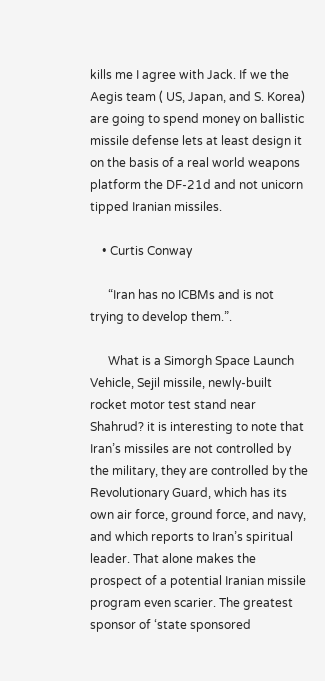kills me I agree with Jack. If we the Aegis team ( US, Japan, and S. Korea) are going to spend money on ballistic missile defense lets at least design it on the basis of a real world weapons platform the DF-21d and not unicorn tipped Iranian missiles.

    • Curtis Conway

      “Iran has no ICBMs and is not trying to develop them.”.

      What is a Simorgh Space Launch Vehicle, Sejil missile, newly-built rocket motor test stand near Shahrud? it is interesting to note that Iran’s missiles are not controlled by the military, they are controlled by the Revolutionary Guard, which has its own air force, ground force, and navy, and which reports to Iran’s spiritual leader. That alone makes the prospect of a potential Iranian missile program even scarier. The greatest sponsor of ‘state sponsored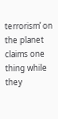terrorism’ on the planet claims one thing while they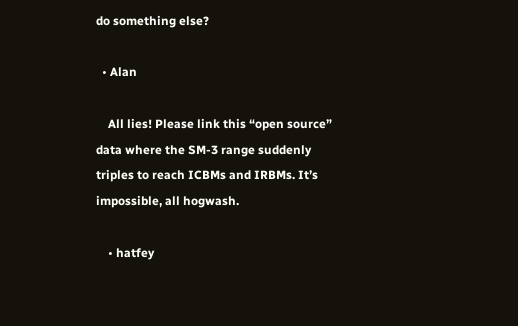do something else?

  • Alan

    All lies! Please link this “open source” data where the SM-3 range suddenly triples to reach ICBMs and IRBMs. It’s impossible, all hogwash.

    • hatfey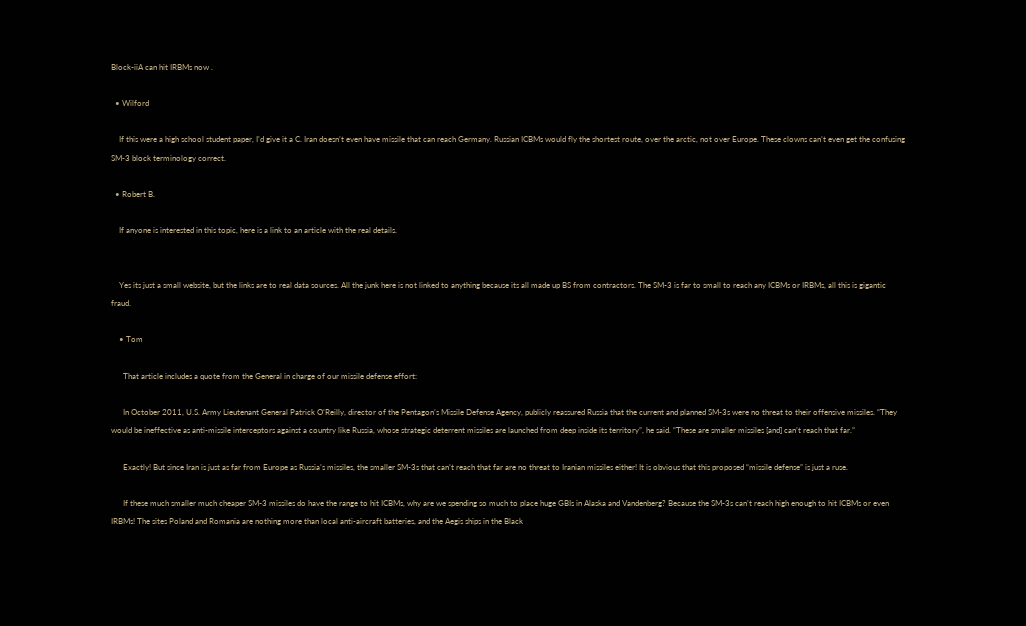Block-iiA can hit IRBMs now .

  • Wilford

    If this were a high school student paper, I’d give it a C. Iran doesn’t even have missile that can reach Germany. Russian ICBMs would fly the shortest route, over the arctic, not over Europe. These clowns can’t even get the confusing SM-3 block terminology correct.

  • Robert B.

    If anyone is interested in this topic, here is a link to an article with the real details.


    Yes its just a small website, but the links are to real data sources. All the junk here is not linked to anything because its all made up BS from contractors. The SM-3 is far to small to reach any ICBMs or IRBMs, all this is gigantic fraud.

    • Tom

      That article includes a quote from the General in charge of our missile defense effort:

      In October 2011, U.S. Army Lieutenant General Patrick O’Reilly, director of the Pentagon’s Missile Defense Agency, publicly reassured Russia that the current and planned SM-3s were no threat to their offensive missiles. “They would be ineffective as anti-missile interceptors against a country like Russia, whose strategic deterrent missiles are launched from deep inside its territory”, he said. “These are smaller missiles [and] can’t reach that far.”

      Exactly! But since Iran is just as far from Europe as Russia’s missiles, the smaller SM-3s that can’t reach that far are no threat to Iranian missiles either! It is obvious that this proposed “missile defense” is just a ruse.

      If these much smaller much cheaper SM-3 missiles do have the range to hit ICBMs, why are we spending so much to place huge GBIs in Alaska and Vandenberg? Because the SM-3s can’t reach high enough to hit ICBMs or even IRBMs! The sites Poland and Romania are nothing more than local anti-aircraft batteries, and the Aegis ships in the Black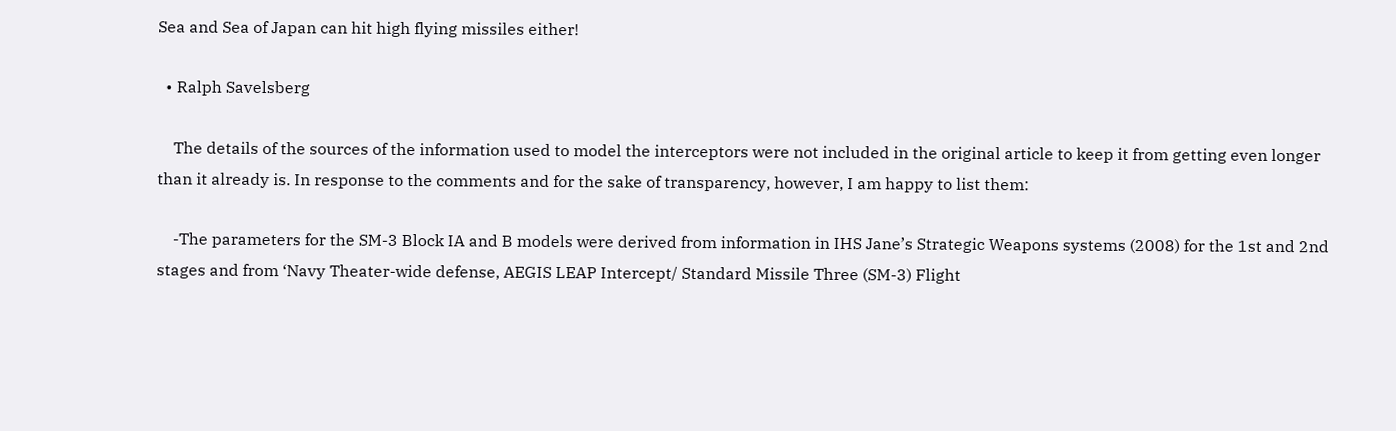Sea and Sea of Japan can hit high flying missiles either!

  • Ralph Savelsberg

    The details of the sources of the information used to model the interceptors were not included in the original article to keep it from getting even longer than it already is. In response to the comments and for the sake of transparency, however, I am happy to list them:

    -The parameters for the SM-3 Block IA and B models were derived from information in IHS Jane’s Strategic Weapons systems (2008) for the 1st and 2nd stages and from ‘Navy Theater-wide defense, AEGIS LEAP Intercept/ Standard Missile Three (SM-3) Flight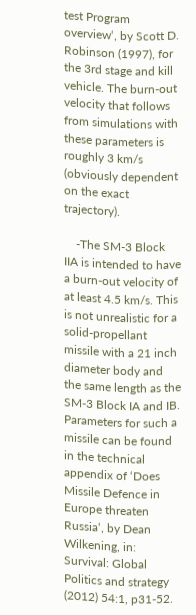test Program overview‘, by Scott D. Robinson (1997), for the 3rd stage and kill vehicle. The burn-out velocity that follows from simulations with these parameters is roughly 3 km/s (obviously dependent on the exact trajectory).

    -The SM-3 Block IIA is intended to have a burn-out velocity of at least 4.5 km/s. This is not unrealistic for a solid-propellant missile with a 21 inch diameter body and the same length as the SM-3 Block IA and IB. Parameters for such a missile can be found in the technical appendix of ‘Does Missile Defence in Europe threaten Russia‘, by Dean Wilkening, in: Survival: Global Politics and strategy (2012) 54:1, p31-52.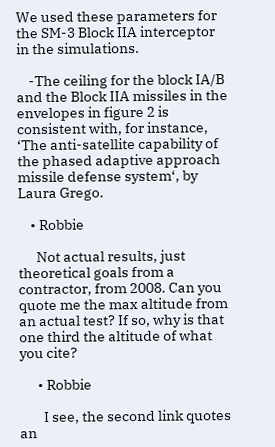We used these parameters for the SM-3 Block IIA interceptor in the simulations.

    -The ceiling for the block IA/B and the Block IIA missiles in the envelopes in figure 2 is consistent with, for instance, ‘The anti-satellite capability of the phased adaptive approach missile defense system‘, by Laura Grego.

    • Robbie

      Not actual results, just theoretical goals from a contractor, from 2008. Can you quote me the max altitude from an actual test? If so, why is that one third the altitude of what you cite?

      • Robbie

        I see, the second link quotes an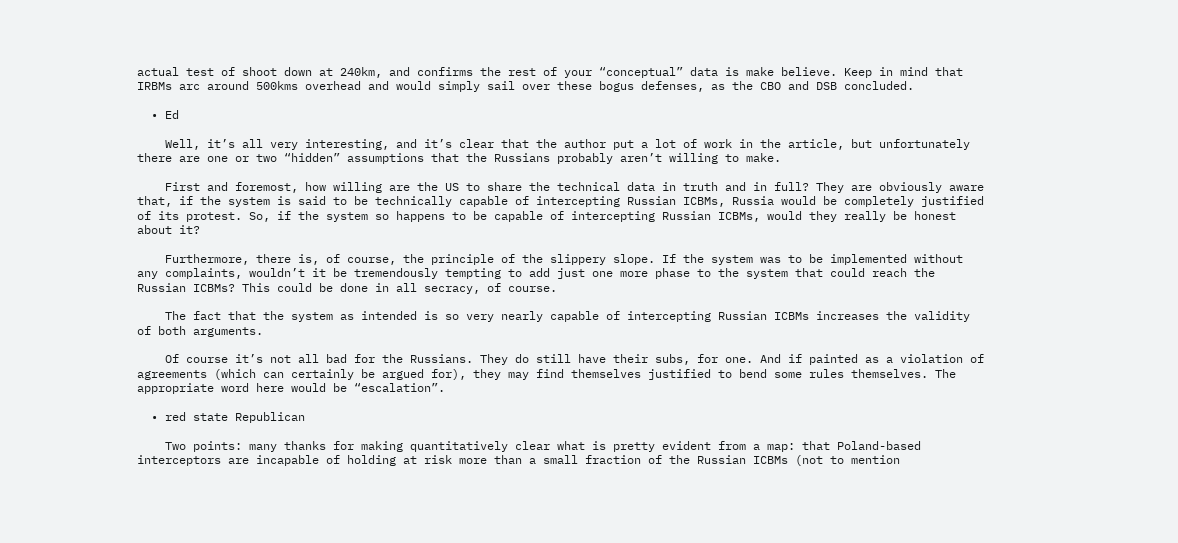actual test of shoot down at 240km, and confirms the rest of your “conceptual” data is make believe. Keep in mind that IRBMs arc around 500kms overhead and would simply sail over these bogus defenses, as the CBO and DSB concluded.

  • Ed

    Well, it’s all very interesting, and it’s clear that the author put a lot of work in the article, but unfortunately there are one or two “hidden” assumptions that the Russians probably aren’t willing to make.

    First and foremost, how willing are the US to share the technical data in truth and in full? They are obviously aware that, if the system is said to be technically capable of intercepting Russian ICBMs, Russia would be completely justified of its protest. So, if the system so happens to be capable of intercepting Russian ICBMs, would they really be honest about it?

    Furthermore, there is, of course, the principle of the slippery slope. If the system was to be implemented without any complaints, wouldn’t it be tremendously tempting to add just one more phase to the system that could reach the Russian ICBMs? This could be done in all secracy, of course.

    The fact that the system as intended is so very nearly capable of intercepting Russian ICBMs increases the validity of both arguments.

    Of course it’s not all bad for the Russians. They do still have their subs, for one. And if painted as a violation of agreements (which can certainly be argued for), they may find themselves justified to bend some rules themselves. The appropriate word here would be “escalation”.

  • red state Republican

    Two points: many thanks for making quantitatively clear what is pretty evident from a map: that Poland-based interceptors are incapable of holding at risk more than a small fraction of the Russian ICBMs (not to mention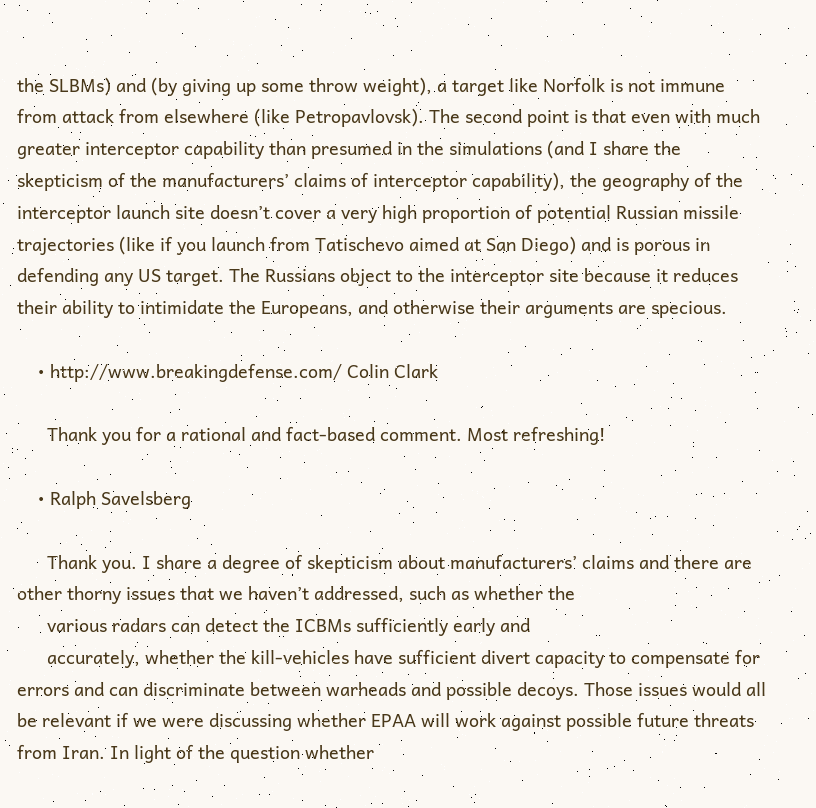the SLBMs) and (by giving up some throw weight), a target like Norfolk is not immune from attack from elsewhere (like Petropavlovsk). The second point is that even with much greater interceptor capability than presumed in the simulations (and I share the skepticism of the manufacturers’ claims of interceptor capability), the geography of the interceptor launch site doesn’t cover a very high proportion of potential Russian missile trajectories (like if you launch from Tatischevo aimed at San Diego) and is porous in defending any US target. The Russians object to the interceptor site because it reduces their ability to intimidate the Europeans, and otherwise their arguments are specious.

    • http://www.breakingdefense.com/ Colin Clark

      Thank you for a rational and fact-based comment. Most refreshing!

    • Ralph Savelsberg

      Thank you. I share a degree of skepticism about manufacturers’ claims and there are other thorny issues that we haven’t addressed, such as whether the
      various radars can detect the ICBMs sufficiently early and
      accurately, whether the kill-vehicles have sufficient divert capacity to compensate for errors and can discriminate between warheads and possible decoys. Those issues would all be relevant if we were discussing whether EPAA will work against possible future threats from Iran. In light of the question whether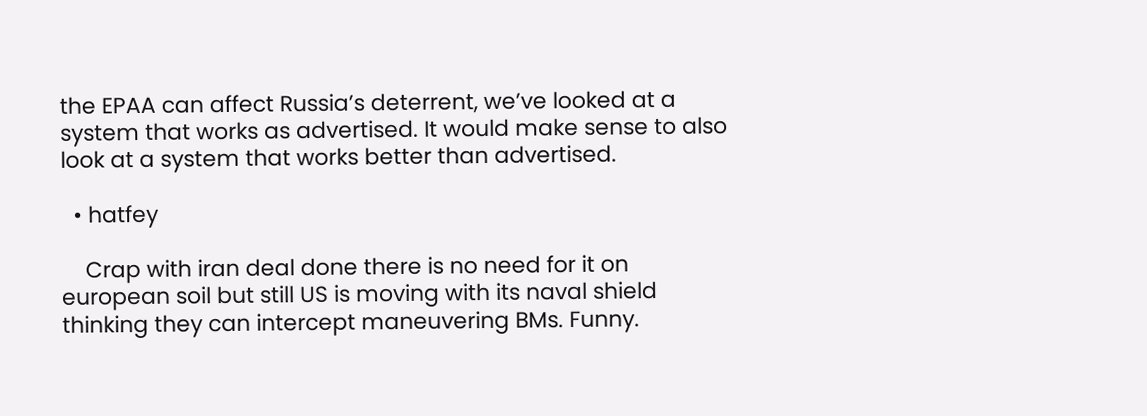the EPAA can affect Russia’s deterrent, we’ve looked at a system that works as advertised. It would make sense to also look at a system that works better than advertised.

  • hatfey

    Crap with iran deal done there is no need for it on european soil but still US is moving with its naval shield thinking they can intercept maneuvering BMs. Funny.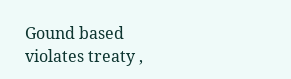Gound based violates treaty ,